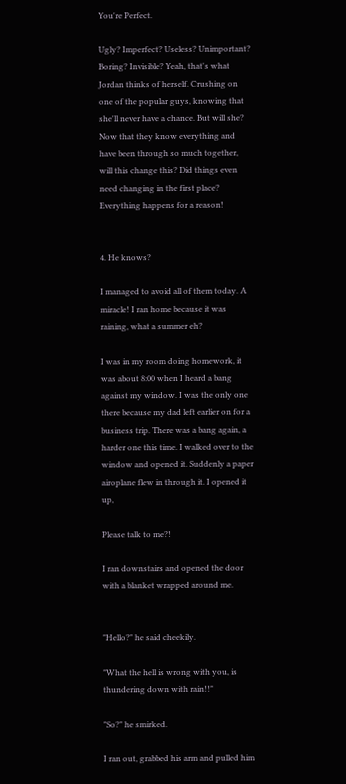You're Perfect.

Ugly? Imperfect? Useless? Unimportant? Boring? Invisible? Yeah, that's what Jordan thinks of herself. Crushing on one of the popular guys, knowing that she'll never have a chance. But will she? Now that they know everything and have been through so much together, will this change this? Did things even need changing in the first place?
Everything happens for a reason!


4. He knows?

I managed to avoid all of them today. A miracle! I ran home because it was raining, what a summer eh?

I was in my room doing homework, it was about 8:00 when I heard a bang against my window. I was the only one there because my dad left earlier on for a business trip. There was a bang again, a harder one this time. I walked over to the window and opened it. Suddenly a paper airoplane flew in through it. I opened it up,

Please talk to me?!

I ran downstairs and opened the door with a blanket wrapped around me.


"Hello?" he said cheekily.

"What the hell is wrong with you, is thundering down with rain!!"

"So?" he smirked.

I ran out, grabbed his arm and pulled him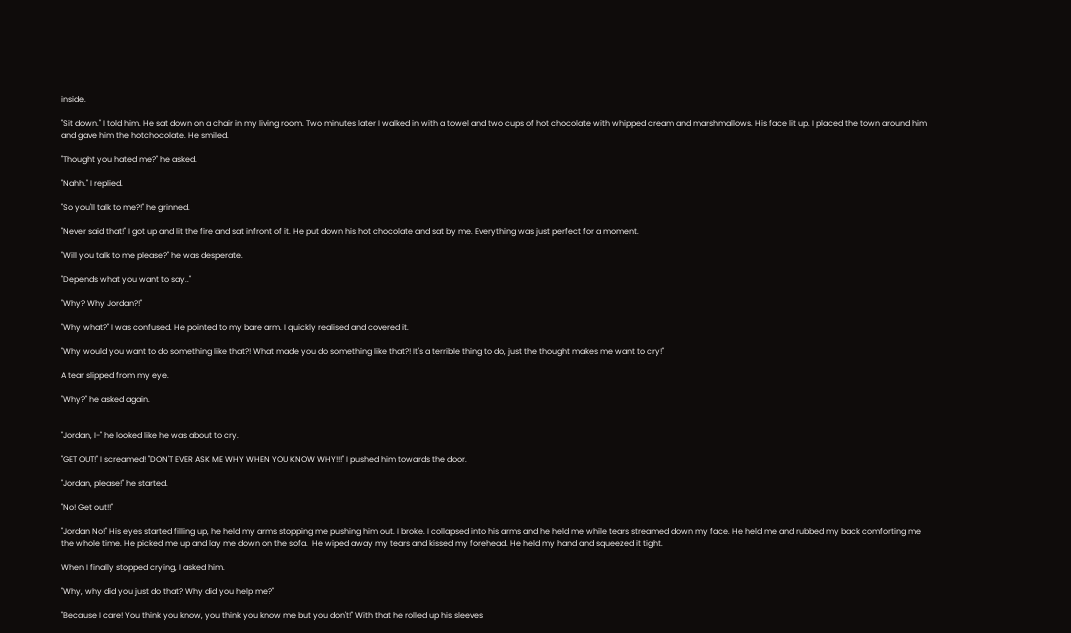inside.

"Sit down." I told him. He sat down on a chair in my living room. Two minutes later I walked in with a towel and two cups of hot chocolate with whipped cream and marshmallows. His face lit up. I placed the town around him and gave him the hotchocolate. He smiled.

"Thought you hated me?" he asked.

"Nahh." I replied.

"So you'll talk to me?!" he grinned.

"Never said that!" I got up and lit the fire and sat infront of it. He put down his hot chocolate and sat by me. Everything was just perfect for a moment.

"Will you talk to me please?" he was desperate.

"Depends what you want to say.."

"Why? Why Jordan?!"

"Why what?" I was confused. He pointed to my bare arm. I quickly realised and covered it.

"Why would you want to do something like that?! What made you do something like that?! It's a terrible thing to do, just the thought makes me want to cry!"

A tear slipped from my eye.

"Why?" he asked again.


"Jordan, I-" he looked like he was about to cry.

"GET OUT!" I screamed! "DON'T EVER ASK ME WHY WHEN YOU KNOW WHY!!!" I pushed him towards the door.

"Jordan, please!" he started.

"No! Get out!!"

"Jordan No!" His eyes started filling up, he held my arms stopping me pushing him out. I broke. I collapsed into his arms and he held me while tears streamed down my face. He held me and rubbed my back comforting me the whole time. He picked me up and lay me down on the sofa.  He wiped away my tears and kissed my forehead. He held my hand and squeezed it tight.

When I finally stopped crying, I asked him.

"Why, why did you just do that? Why did you help me?"

"Because I care! You think you know, you think you know me but you don't!" With that he rolled up his sleeves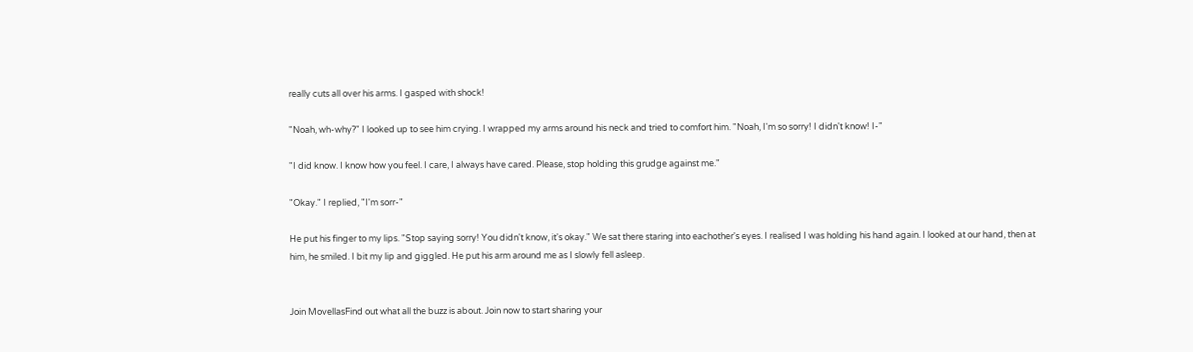really cuts all over his arms. I gasped with shock!

"Noah, wh-why?" I looked up to see him crying. I wrapped my arms around his neck and tried to comfort him. "Noah, I'm so sorry! I didn't know! I-"

"I did know. I know how you feel. I care, I always have cared. Please, stop holding this grudge against me."

"Okay." I replied, "I'm sorr-"

He put his finger to my lips. "Stop saying sorry! You didn't know, it's okay." We sat there staring into eachother's eyes. I realised I was holding his hand again. I looked at our hand, then at him, he smiled. I bit my lip and giggled. He put his arm around me as I slowly fell asleep.


Join MovellasFind out what all the buzz is about. Join now to start sharing your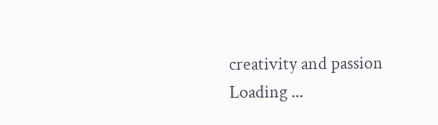creativity and passion
Loading ...